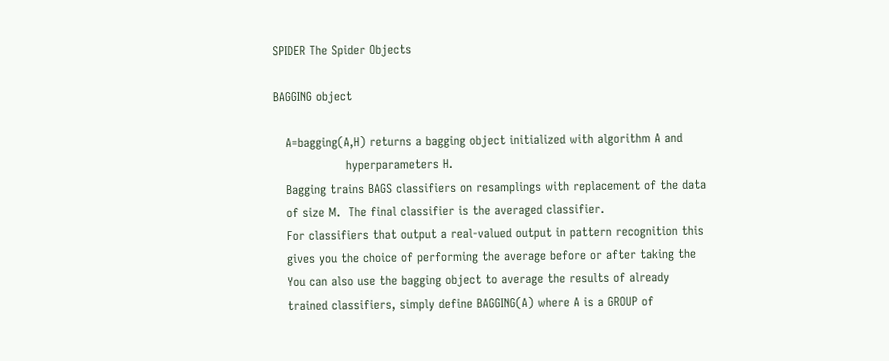SPIDER The Spider Objects

BAGGING object

   A=bagging(A,H) returns a bagging object initialized with algorithm A and
                  hyperparameters H.
   Bagging trains BAGS classifiers on resamplings with replacement of the data
   of size M.  The final classifier is the averaged classifier.
   For classifiers that output a real-valued output in pattern recognition this
   gives you the choice of performing the average before or after taking the
   You can also use the bagging object to average the results of already
   trained classifiers, simply define BAGGING(A) where A is a GROUP of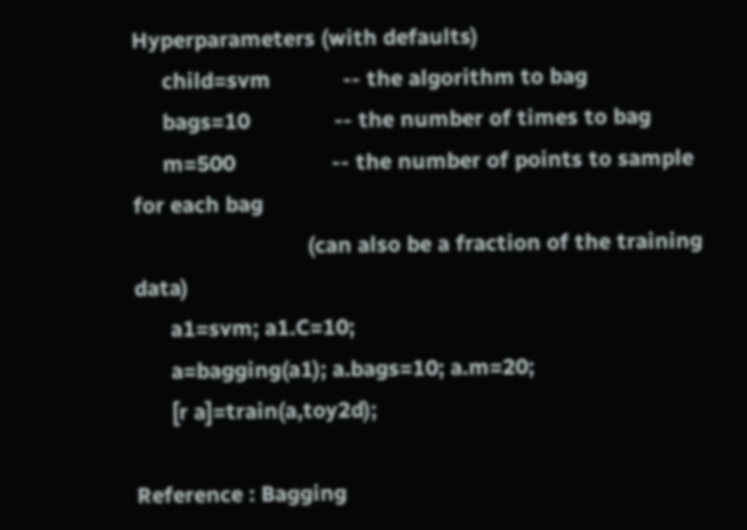Hyperparameters (with defaults)
     child=svm            -- the algorithm to bag
     bags=10              -- the number of times to bag
     m=500                -- the number of points to sample for each bag
                             (can also be a fraction of the training data)
      a1=svm; a1.C=10;
      a=bagging(a1); a.bags=10; a.m=20;
      [r a]=train(a,toy2d);

Reference : Bagging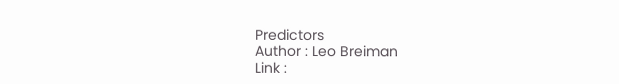Predictors
Author : Leo Breiman
Link :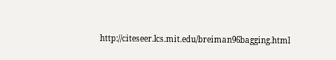http://citeseer.lcs.mit.edu/breiman96bagging.html